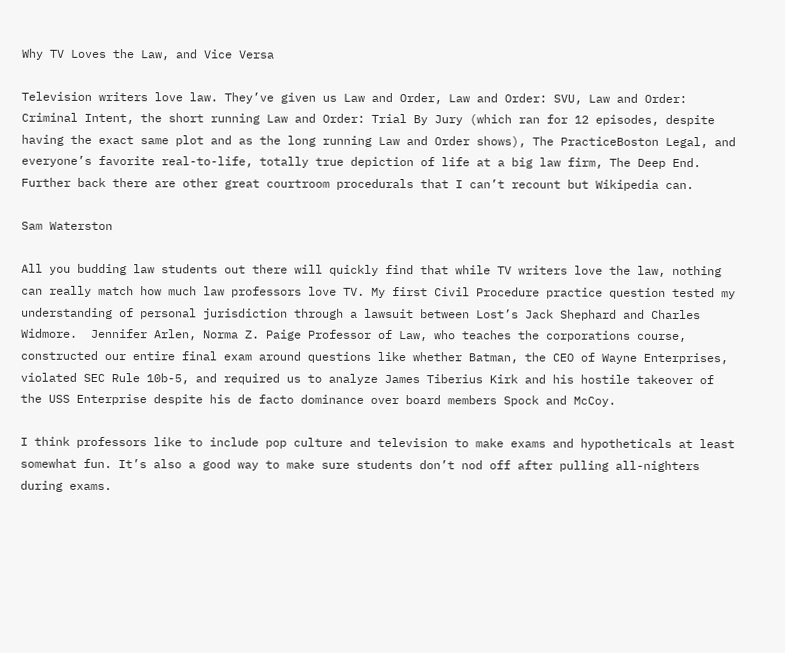Why TV Loves the Law, and Vice Versa

Television writers love law. They’ve given us Law and Order, Law and Order: SVU, Law and Order: Criminal Intent, the short running Law and Order: Trial By Jury (which ran for 12 episodes, despite having the exact same plot and as the long running Law and Order shows), The PracticeBoston Legal, and everyone’s favorite real-to-life, totally true depiction of life at a big law firm, The Deep End. Further back there are other great courtroom procedurals that I can’t recount but Wikipedia can.

Sam Waterston

All you budding law students out there will quickly find that while TV writers love the law, nothing can really match how much law professors love TV. My first Civil Procedure practice question tested my understanding of personal jurisdiction through a lawsuit between Lost’s Jack Shephard and Charles Widmore.  Jennifer Arlen, Norma Z. Paige Professor of Law, who teaches the corporations course, constructed our entire final exam around questions like whether Batman, the CEO of Wayne Enterprises, violated SEC Rule 10b-5, and required us to analyze James Tiberius Kirk and his hostile takeover of the USS Enterprise despite his de facto dominance over board members Spock and McCoy.

I think professors like to include pop culture and television to make exams and hypotheticals at least somewhat fun. It’s also a good way to make sure students don’t nod off after pulling all-nighters during exams.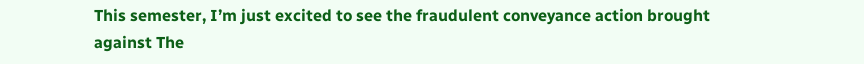This semester, I’m just excited to see the fraudulent conveyance action brought against The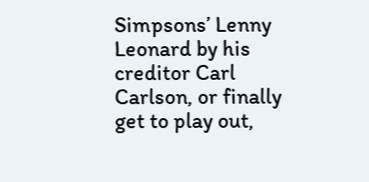Simpsons’ Lenny Leonard by his creditor Carl Carlson, or finally get to play out,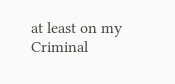at least on my Criminal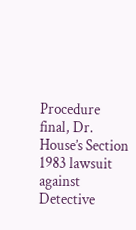Procedure final, Dr. House’s Section 1983 lawsuit against Detective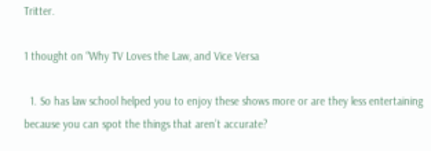Tritter.

1 thought on “Why TV Loves the Law, and Vice Versa

  1. So has law school helped you to enjoy these shows more or are they less entertaining because you can spot the things that aren’t accurate?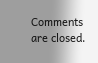Comments are closed.